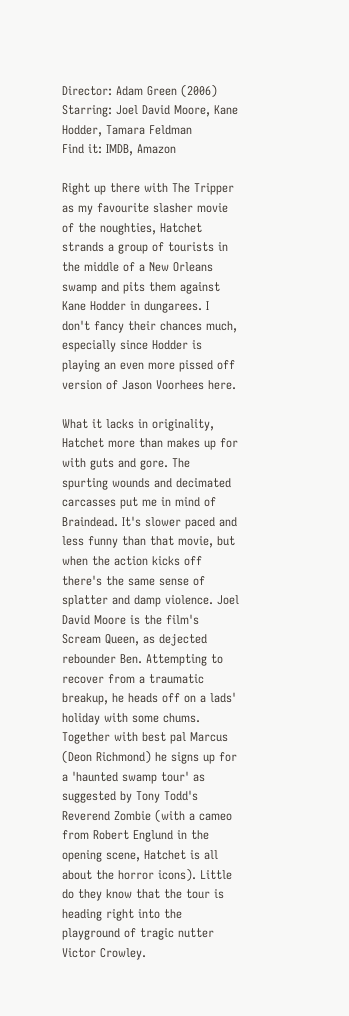Director: Adam Green (2006)
Starring: Joel David Moore, Kane Hodder, Tamara Feldman
Find it: IMDB, Amazon

Right up there with The Tripper as my favourite slasher movie of the noughties, Hatchet strands a group of tourists in the middle of a New Orleans swamp and pits them against Kane Hodder in dungarees. I don't fancy their chances much, especially since Hodder is playing an even more pissed off version of Jason Voorhees here.

What it lacks in originality, Hatchet more than makes up for with guts and gore. The spurting wounds and decimated carcasses put me in mind of Braindead. It's slower paced and less funny than that movie, but when the action kicks off there's the same sense of splatter and damp violence. Joel David Moore is the film's Scream Queen, as dejected rebounder Ben. Attempting to recover from a traumatic breakup, he heads off on a lads' holiday with some chums. Together with best pal Marcus (Deon Richmond) he signs up for a 'haunted swamp tour' as suggested by Tony Todd's Reverend Zombie (with a cameo from Robert Englund in the opening scene, Hatchet is all about the horror icons). Little do they know that the tour is heading right into the playground of tragic nutter Victor Crowley.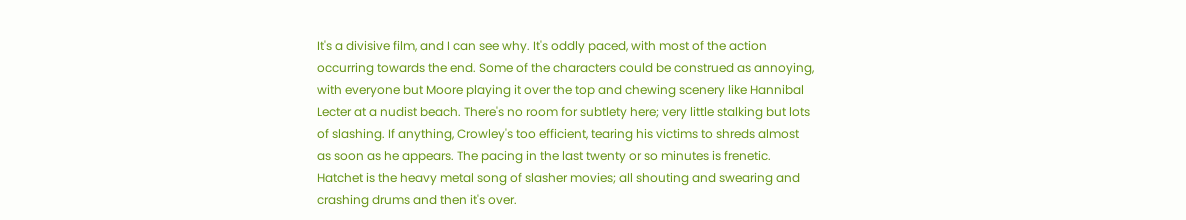It's a divisive film, and I can see why. It's oddly paced, with most of the action occurring towards the end. Some of the characters could be construed as annoying, with everyone but Moore playing it over the top and chewing scenery like Hannibal Lecter at a nudist beach. There's no room for subtlety here; very little stalking but lots of slashing. If anything, Crowley's too efficient, tearing his victims to shreds almost as soon as he appears. The pacing in the last twenty or so minutes is frenetic. Hatchet is the heavy metal song of slasher movies; all shouting and swearing and crashing drums and then it's over.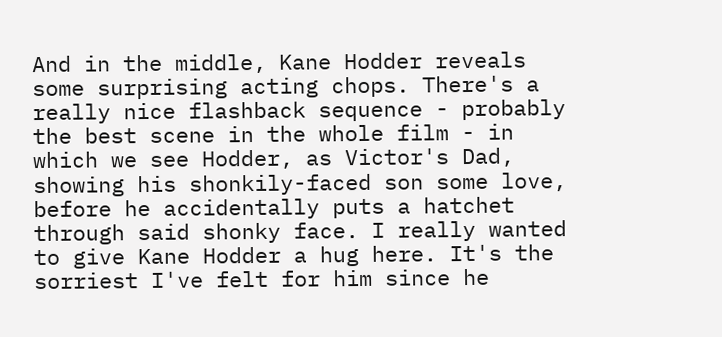And in the middle, Kane Hodder reveals some surprising acting chops. There's a really nice flashback sequence - probably the best scene in the whole film - in which we see Hodder, as Victor's Dad, showing his shonkily-faced son some love, before he accidentally puts a hatchet through said shonky face. I really wanted to give Kane Hodder a hug here. It's the sorriest I've felt for him since he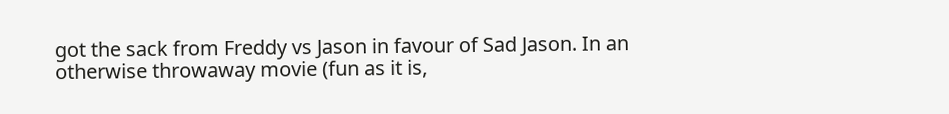got the sack from Freddy vs Jason in favour of Sad Jason. In an otherwise throwaway movie (fun as it is,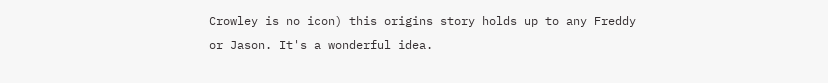Crowley is no icon) this origins story holds up to any Freddy or Jason. It's a wonderful idea.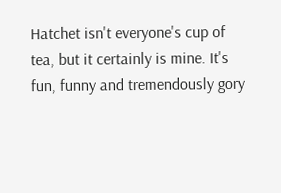Hatchet isn't everyone's cup of tea, but it certainly is mine. It's fun, funny and tremendously gory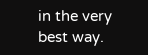in the very best way.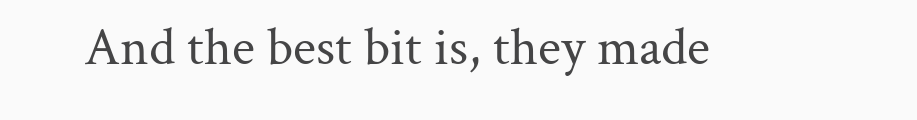And the best bit is, they made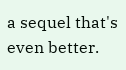a sequel that's even better.